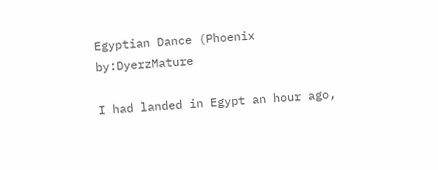Egyptian Dance (Phoenix by:DyerzMature

I had landed in Egypt an hour ago,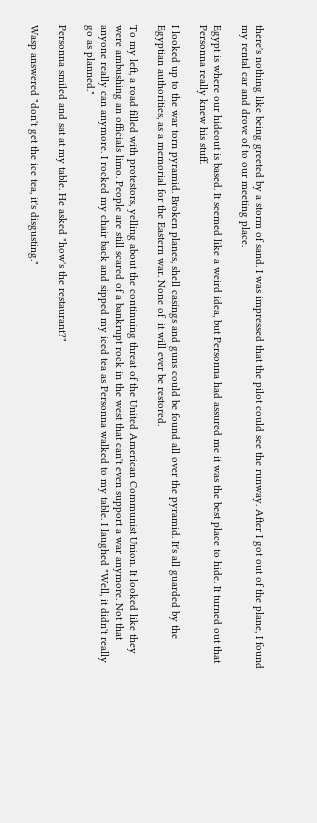there's nothing like being greeted by a storm of sand. I was impressed that the pilot could see the runway. After I got out of the plane, I found my rental car and drove of to our meeting place.

Egypt is where our hideout is based. It seemed like a weird idea, but Personna had assured me it was the best place to hide. It turned out that Personna really knew his stuff.

I looked up to the war torn pyramid. Broken planes, shell casings and guns could be found all over the pyramid. It's all guarded by the Egyptian authorities, as a memorial for the Eastern war. None of  it will ever be restored.

To my left, a road filled with protestors, yelling about the continuing threat of the United American Communist Union. It looked like they were ambushing an officials limo. People are still scared of a bankrupt rock in the west that can't even support a war anymore. Not that anyone really can anymore. I rocked my chair back and sipped my iced tea as Personna walked to my table. I laughed "Well, it didn't really go as planned."

Personna smiled and sat at my table. He asked "how's the restaurant?"

Wasp answered "don't get the ice tea, it's disgusting."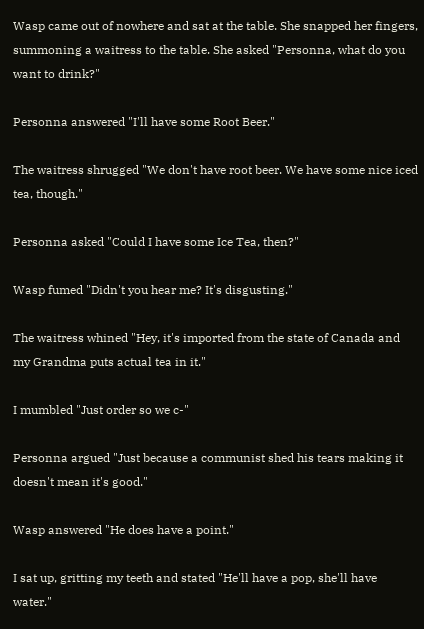Wasp came out of nowhere and sat at the table. She snapped her fingers, summoning a waitress to the table. She asked "Personna, what do you want to drink?"

Personna answered "I'll have some Root Beer."

The waitress shrugged "We don't have root beer. We have some nice iced tea, though."

Personna asked "Could I have some Ice Tea, then?"

Wasp fumed "Didn't you hear me? It's disgusting."

The waitress whined "Hey, it's imported from the state of Canada and my Grandma puts actual tea in it."

I mumbled "Just order so we c-"

Personna argued "Just because a communist shed his tears making it doesn't mean it's good."

Wasp answered "He does have a point."

I sat up, gritting my teeth and stated "He'll have a pop, she'll have water."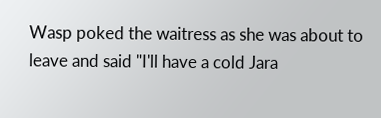Wasp poked the waitress as she was about to leave and said "I'll have a cold Jara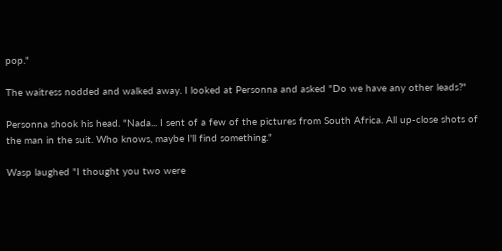pop."

The waitress nodded and walked away. I looked at Personna and asked "Do we have any other leads?"

Personna shook his head. "Nada... I sent of a few of the pictures from South Africa. All up-close shots of the man in the suit. Who knows, maybe I'll find something."

Wasp laughed "I thought you two were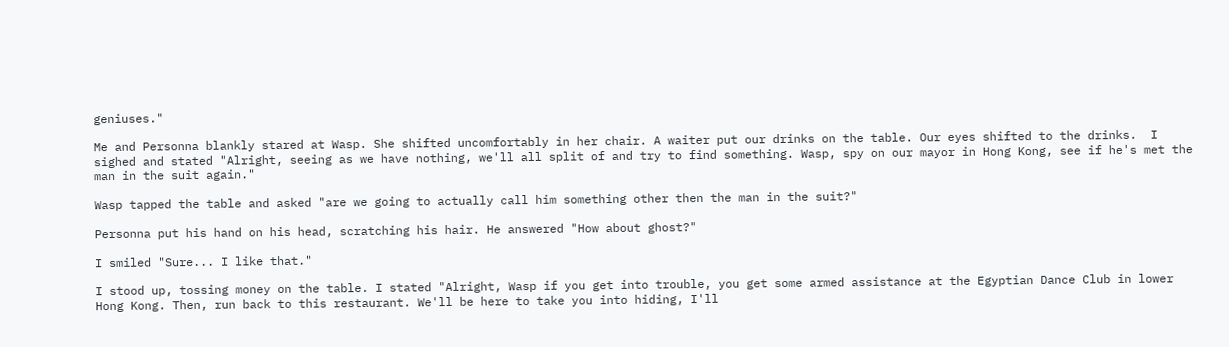geniuses."

Me and Personna blankly stared at Wasp. She shifted uncomfortably in her chair. A waiter put our drinks on the table. Our eyes shifted to the drinks.  I sighed and stated "Alright, seeing as we have nothing, we'll all split of and try to find something. Wasp, spy on our mayor in Hong Kong, see if he's met the man in the suit again."

Wasp tapped the table and asked "are we going to actually call him something other then the man in the suit?"

Personna put his hand on his head, scratching his hair. He answered "How about ghost?"

I smiled "Sure... I like that."

I stood up, tossing money on the table. I stated "Alright, Wasp if you get into trouble, you get some armed assistance at the Egyptian Dance Club in lower Hong Kong. Then, run back to this restaurant. We'll be here to take you into hiding, I'll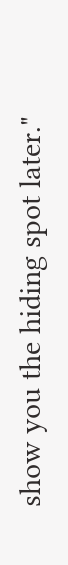show you the hiding spot later."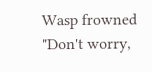Wasp frowned "Don't worry,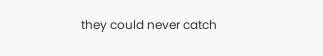they could never catch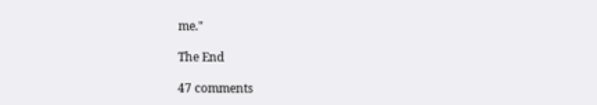me."

The End

47 comments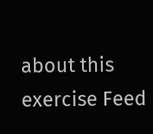about this exercise Feed